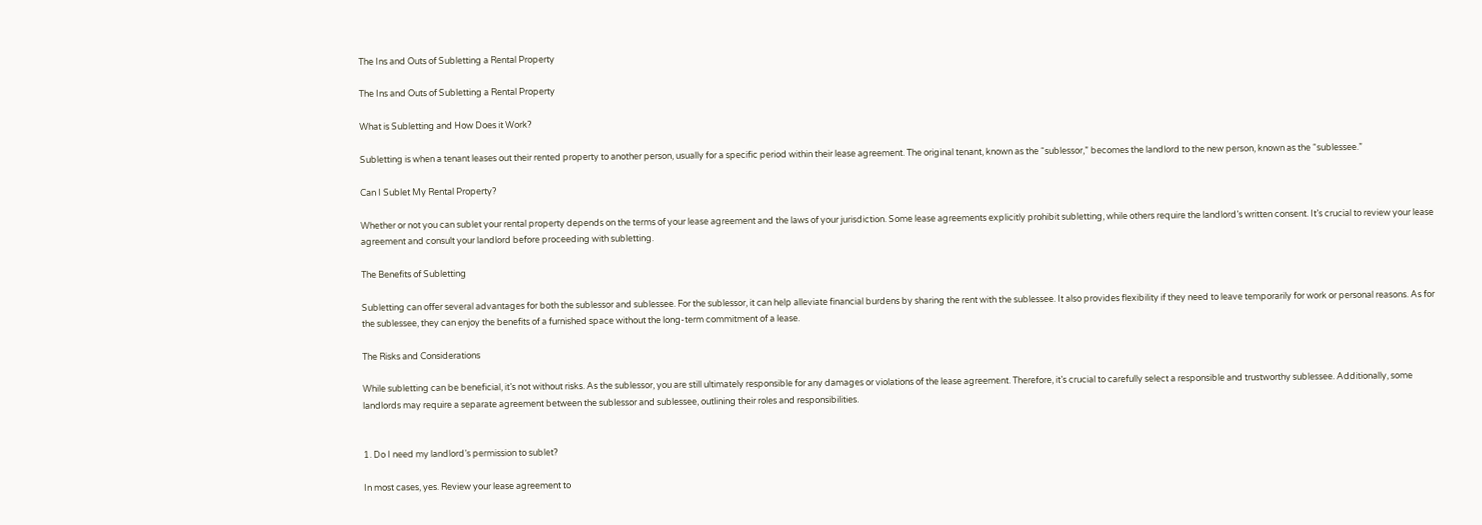The Ins and Outs of Subletting a Rental Property

The Ins and Outs of Subletting a Rental Property

What is Subletting and How Does it Work?

Subletting is when a tenant leases out their rented property to another person, usually for a specific period within their lease agreement. The original tenant, known as the “sublessor,” becomes the landlord to the new person, known as the “sublessee.”

Can I Sublet My Rental Property?

Whether or not you can sublet your rental property depends on the terms of your lease agreement and the laws of your jurisdiction. Some lease agreements explicitly prohibit subletting, while others require the landlord’s written consent. It’s crucial to review your lease agreement and consult your landlord before proceeding with subletting.

The Benefits of Subletting

Subletting can offer several advantages for both the sublessor and sublessee. For the sublessor, it can help alleviate financial burdens by sharing the rent with the sublessee. It also provides flexibility if they need to leave temporarily for work or personal reasons. As for the sublessee, they can enjoy the benefits of a furnished space without the long-term commitment of a lease.

The Risks and Considerations

While subletting can be beneficial, it’s not without risks. As the sublessor, you are still ultimately responsible for any damages or violations of the lease agreement. Therefore, it’s crucial to carefully select a responsible and trustworthy sublessee. Additionally, some landlords may require a separate agreement between the sublessor and sublessee, outlining their roles and responsibilities.


1. Do I need my landlord’s permission to sublet?

In most cases, yes. Review your lease agreement to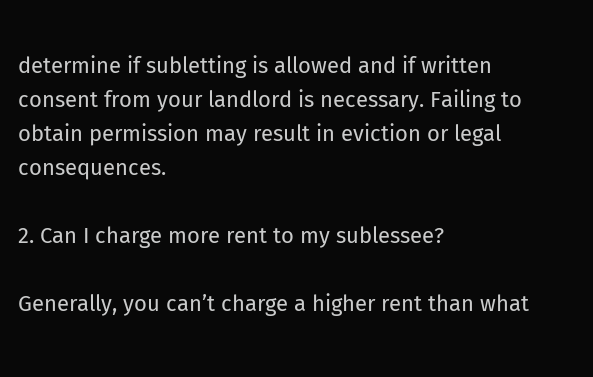determine if subletting is allowed and if written consent from your landlord is necessary. Failing to obtain permission may result in eviction or legal consequences.

2. Can I charge more rent to my sublessee?

Generally, you can’t charge a higher rent than what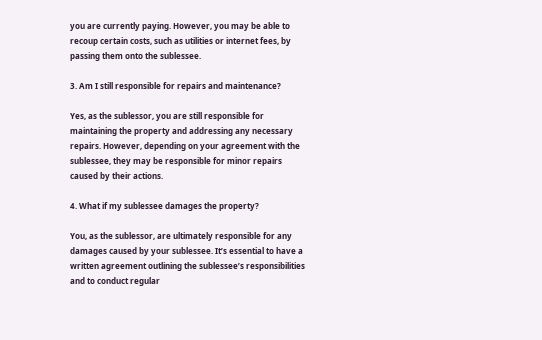you are currently paying. However, you may be able to recoup certain costs, such as utilities or internet fees, by passing them onto the sublessee.

3. Am I still responsible for repairs and maintenance?

Yes, as the sublessor, you are still responsible for maintaining the property and addressing any necessary repairs. However, depending on your agreement with the sublessee, they may be responsible for minor repairs caused by their actions.

4. What if my sublessee damages the property?

You, as the sublessor, are ultimately responsible for any damages caused by your sublessee. It’s essential to have a written agreement outlining the sublessee’s responsibilities and to conduct regular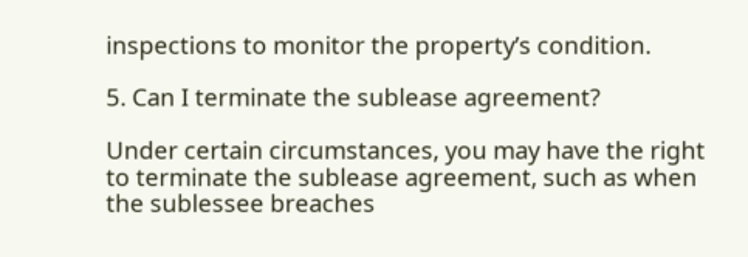inspections to monitor the property’s condition.

5. Can I terminate the sublease agreement?

Under certain circumstances, you may have the right to terminate the sublease agreement, such as when the sublessee breaches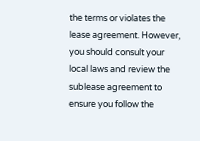the terms or violates the lease agreement. However, you should consult your local laws and review the sublease agreement to ensure you follow the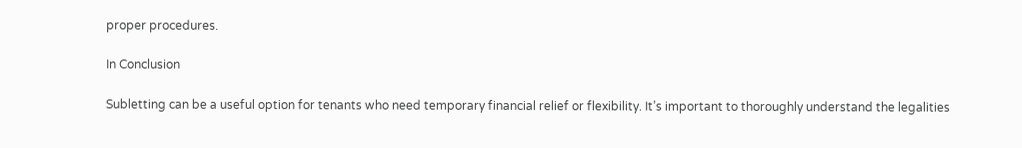proper procedures.

In Conclusion

Subletting can be a useful option for tenants who need temporary financial relief or flexibility. It’s important to thoroughly understand the legalities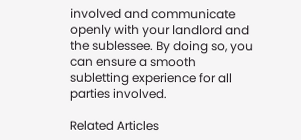involved and communicate openly with your landlord and the sublessee. By doing so, you can ensure a smooth subletting experience for all parties involved.

Related Articles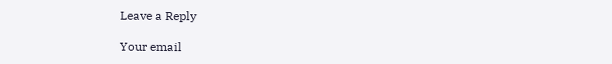Leave a Reply

Your email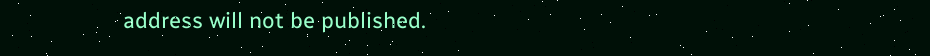address will not be published.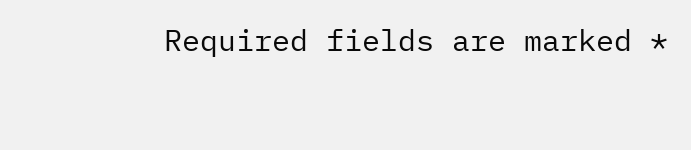Required fields are marked *